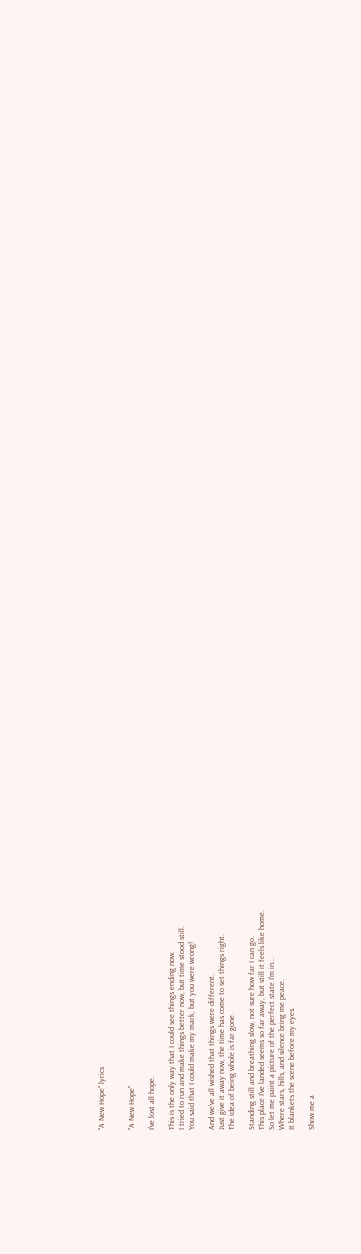"A New Hope" lyrics


"A New Hope"

I've lost all hope.

This is the only way that I could see things ending now.
I tried to run and make things better now, but time stood still.
You said that I could make my mark, but you were wrong!

And we've all wished that things were different.
Just give it away now, the time has come to set things right.
The idea of being whole is far gone.

Standing still and breathing slow, not sure how far I can go.
This place I've landed seems so far away, but still it feels like home.
So let me paint a picture of the perfect state I'm in...
Where stars, hills, and silence bring me peace.
It blankets the scene before my eyes.

Show me a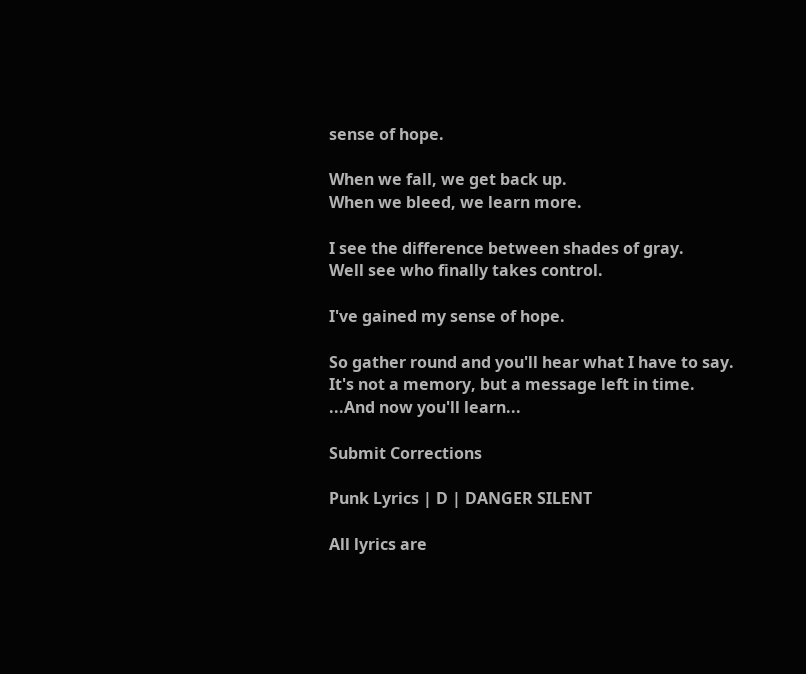sense of hope.

When we fall, we get back up.
When we bleed, we learn more.

I see the difference between shades of gray.
Well see who finally takes control.

I've gained my sense of hope.

So gather round and you'll hear what I have to say.
It's not a memory, but a message left in time.
...And now you'll learn...

Submit Corrections

Punk Lyrics | D | DANGER SILENT

All lyrics are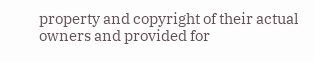property and copyright of their actual owners and provided for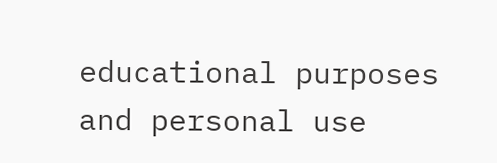educational purposes and personal use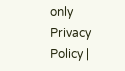only
Privacy Policy |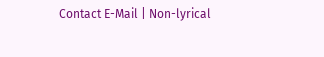Contact E-Mail | Non-lyrical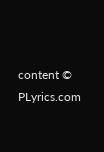content © PLyrics.com